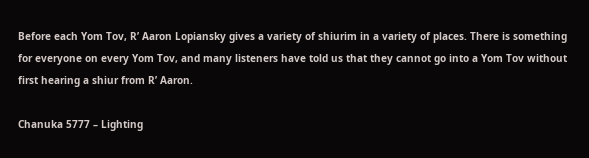Before each Yom Tov, R’ Aaron Lopiansky gives a variety of shiurim in a variety of places. There is something for everyone on every Yom Tov, and many listeners have told us that they cannot go into a Yom Tov without first hearing a shiur from R’ Aaron.

Chanuka 5777 – Lighting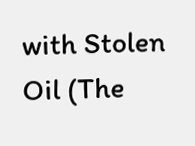with Stolen Oil (The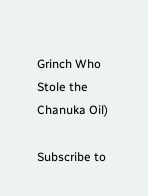Grinch Who Stole the Chanuka Oil)

Subscribe to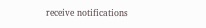receive notifications